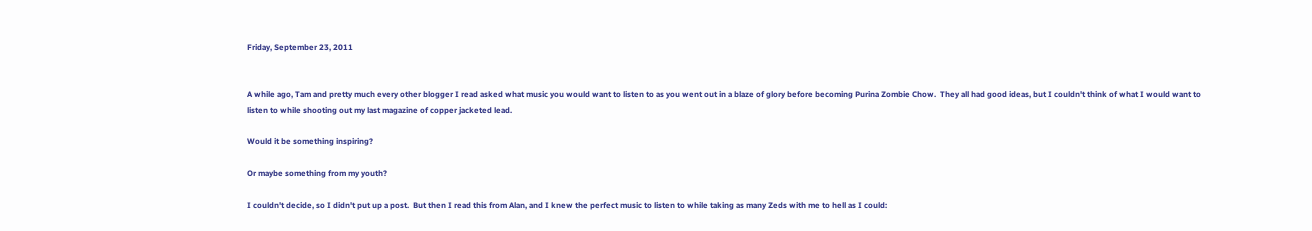Friday, September 23, 2011


A while ago, Tam and pretty much every other blogger I read asked what music you would want to listen to as you went out in a blaze of glory before becoming Purina Zombie Chow.  They all had good ideas, but I couldn't think of what I would want to listen to while shooting out my last magazine of copper jacketed lead.

Would it be something inspiring?

Or maybe something from my youth?

I couldn't decide, so I didn't put up a post.  But then I read this from Alan, and I knew the perfect music to listen to while taking as many Zeds with me to hell as I could: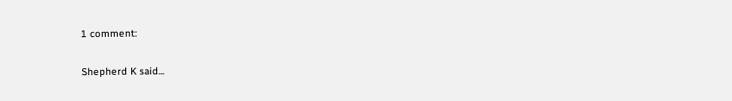1 comment:

Shepherd K said...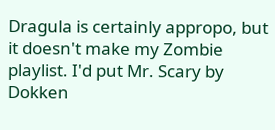Dragula is certainly appropo, but it doesn't make my Zombie playlist. I'd put Mr. Scary by Dokken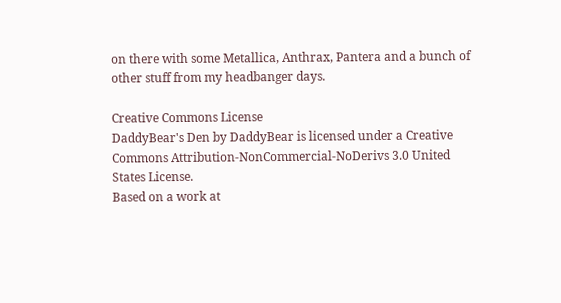on there with some Metallica, Anthrax, Pantera and a bunch of other stuff from my headbanger days.

Creative Commons License
DaddyBear's Den by DaddyBear is licensed under a Creative Commons Attribution-NonCommercial-NoDerivs 3.0 United States License.
Based on a work at